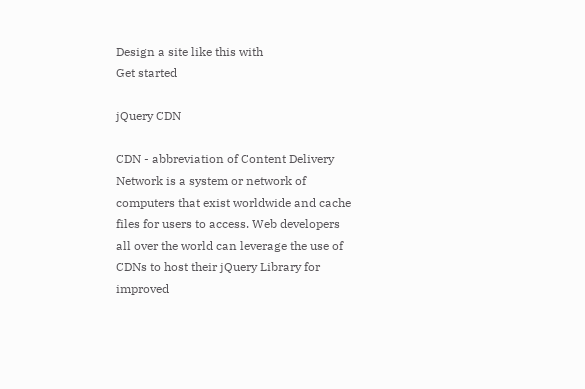Design a site like this with
Get started

jQuery CDN

CDN - abbreviation of Content Delivery Network is a system or network of computers that exist worldwide and cache files for users to access. Web developers all over the world can leverage the use of CDNs to host their jQuery Library for improved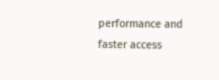performance and faster access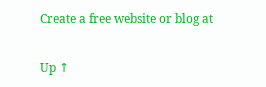Create a free website or blog at

Up ↑